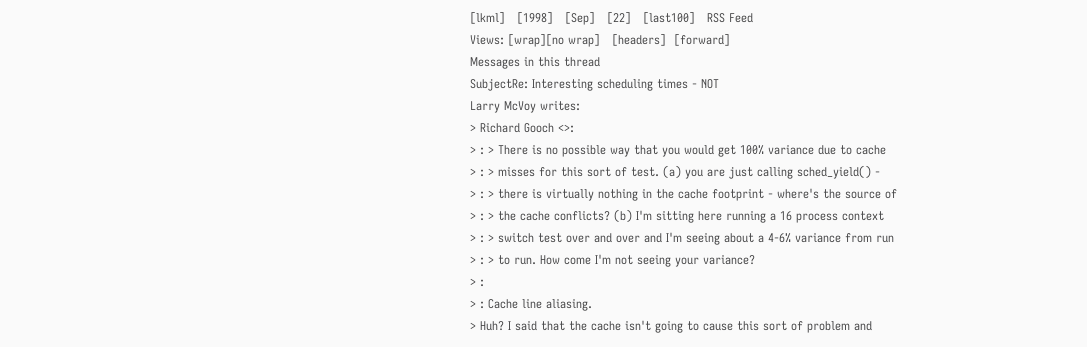[lkml]   [1998]   [Sep]   [22]   [last100]   RSS Feed
Views: [wrap][no wrap]   [headers]  [forward]
Messages in this thread
SubjectRe: Interesting scheduling times - NOT
Larry McVoy writes:
> Richard Gooch <>:
> : > There is no possible way that you would get 100% variance due to cache
> : > misses for this sort of test. (a) you are just calling sched_yield() -
> : > there is virtually nothing in the cache footprint - where's the source of
> : > the cache conflicts? (b) I'm sitting here running a 16 process context
> : > switch test over and over and I'm seeing about a 4-6% variance from run
> : > to run. How come I'm not seeing your variance?
> :
> : Cache line aliasing.
> Huh? I said that the cache isn't going to cause this sort of problem and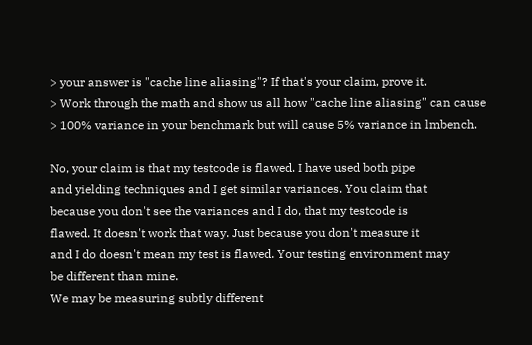> your answer is "cache line aliasing"? If that's your claim, prove it.
> Work through the math and show us all how "cache line aliasing" can cause
> 100% variance in your benchmark but will cause 5% variance in lmbench.

No, your claim is that my testcode is flawed. I have used both pipe
and yielding techniques and I get similar variances. You claim that
because you don't see the variances and I do, that my testcode is
flawed. It doesn't work that way. Just because you don't measure it
and I do doesn't mean my test is flawed. Your testing environment may
be different than mine.
We may be measuring subtly different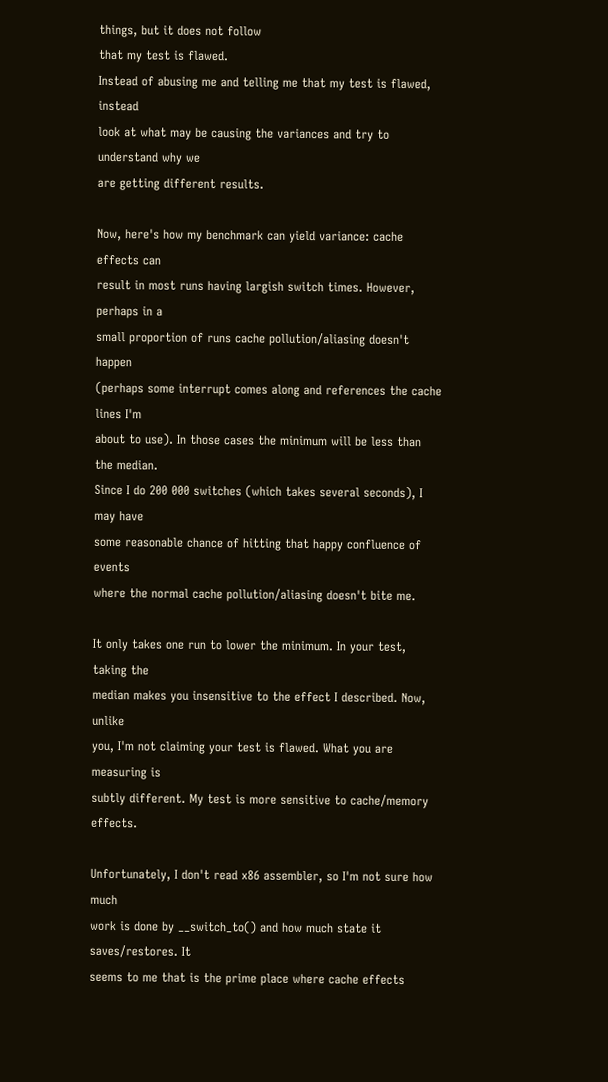things, but it does not follow
that my test is flawed.
Instead of abusing me and telling me that my test is flawed, instead
look at what may be causing the variances and try to understand why we
are getting different results.

Now, here's how my benchmark can yield variance: cache effects can
result in most runs having largish switch times. However, perhaps in a
small proportion of runs cache pollution/aliasing doesn't happen
(perhaps some interrupt comes along and references the cache lines I'm
about to use). In those cases the minimum will be less than the median.
Since I do 200 000 switches (which takes several seconds), I may have
some reasonable chance of hitting that happy confluence of events
where the normal cache pollution/aliasing doesn't bite me.

It only takes one run to lower the minimum. In your test, taking the
median makes you insensitive to the effect I described. Now, unlike
you, I'm not claiming your test is flawed. What you are measuring is
subtly different. My test is more sensitive to cache/memory effects.

Unfortunately, I don't read x86 assembler, so I'm not sure how much
work is done by __switch_to() and how much state it saves/restores. It
seems to me that is the prime place where cache effects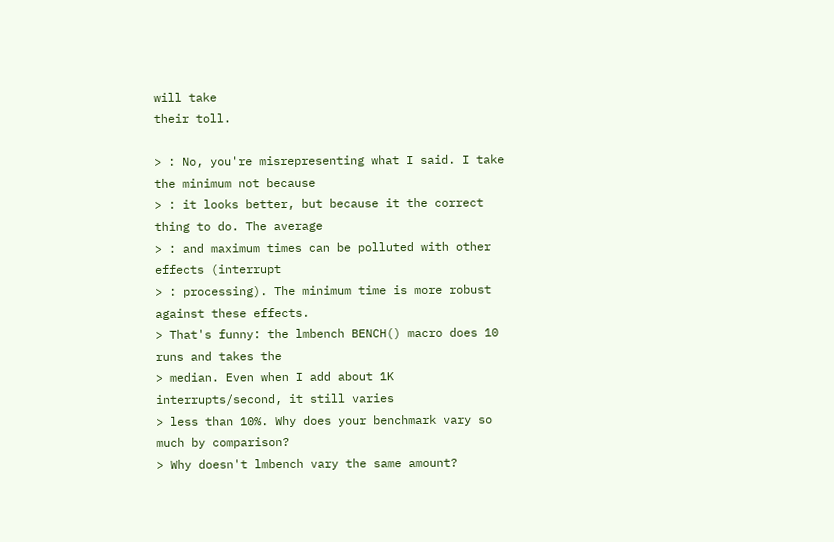will take
their toll.

> : No, you're misrepresenting what I said. I take the minimum not because
> : it looks better, but because it the correct thing to do. The average
> : and maximum times can be polluted with other effects (interrupt
> : processing). The minimum time is more robust against these effects.
> That's funny: the lmbench BENCH() macro does 10 runs and takes the
> median. Even when I add about 1K interrupts/second, it still varies
> less than 10%. Why does your benchmark vary so much by comparison?
> Why doesn't lmbench vary the same amount?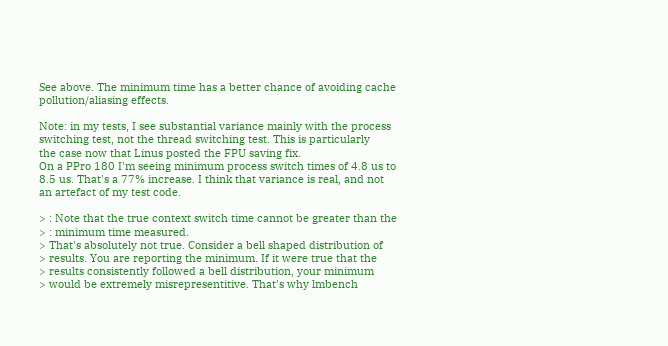See above. The minimum time has a better chance of avoiding cache
pollution/aliasing effects.

Note: in my tests, I see substantial variance mainly with the process
switching test, not the thread switching test. This is particularly
the case now that Linus posted the FPU saving fix.
On a PPro 180 I'm seeing minimum process switch times of 4.8 us to
8.5 us. That's a 77% increase. I think that variance is real, and not
an artefact of my test code.

> : Note that the true context switch time cannot be greater than the
> : minimum time measured.
> That's absolutely not true. Consider a bell shaped distribution of
> results. You are reporting the minimum. If it were true that the
> results consistently followed a bell distribution, your minimum
> would be extremely misrepresentitive. That's why lmbench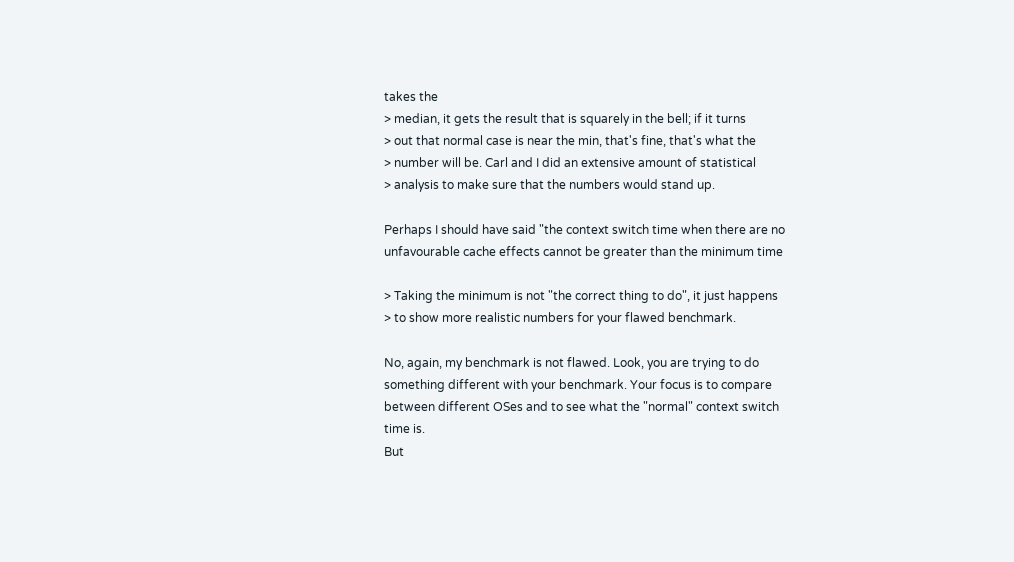takes the
> median, it gets the result that is squarely in the bell; if it turns
> out that normal case is near the min, that's fine, that's what the
> number will be. Carl and I did an extensive amount of statistical
> analysis to make sure that the numbers would stand up.

Perhaps I should have said "the context switch time when there are no
unfavourable cache effects cannot be greater than the minimum time

> Taking the minimum is not "the correct thing to do", it just happens
> to show more realistic numbers for your flawed benchmark.

No, again, my benchmark is not flawed. Look, you are trying to do
something different with your benchmark. Your focus is to compare
between different OSes and to see what the "normal" context switch
time is.
But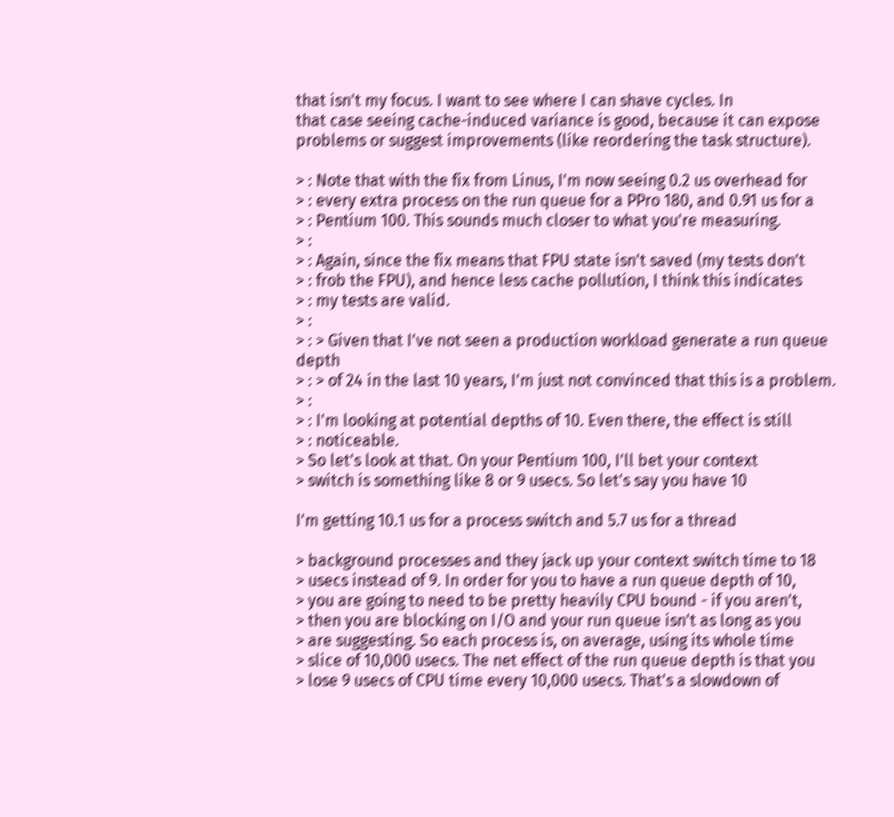that isn't my focus. I want to see where I can shave cycles. In
that case seeing cache-induced variance is good, because it can expose
problems or suggest improvements (like reordering the task structure).

> : Note that with the fix from Linus, I'm now seeing 0.2 us overhead for
> : every extra process on the run queue for a PPro 180, and 0.91 us for a
> : Pentium 100. This sounds much closer to what you're measuring.
> :
> : Again, since the fix means that FPU state isn't saved (my tests don't
> : frob the FPU), and hence less cache pollution, I think this indicates
> : my tests are valid.
> :
> : > Given that I've not seen a production workload generate a run queue depth
> : > of 24 in the last 10 years, I'm just not convinced that this is a problem.
> :
> : I'm looking at potential depths of 10. Even there, the effect is still
> : noticeable.
> So let's look at that. On your Pentium 100, I'll bet your context
> switch is something like 8 or 9 usecs. So let's say you have 10

I'm getting 10.1 us for a process switch and 5.7 us for a thread

> background processes and they jack up your context switch time to 18
> usecs instead of 9. In order for you to have a run queue depth of 10,
> you are going to need to be pretty heavily CPU bound - if you aren't,
> then you are blocking on I/O and your run queue isn't as long as you
> are suggesting. So each process is, on average, using its whole time
> slice of 10,000 usecs. The net effect of the run queue depth is that you
> lose 9 usecs of CPU time every 10,000 usecs. That's a slowdown of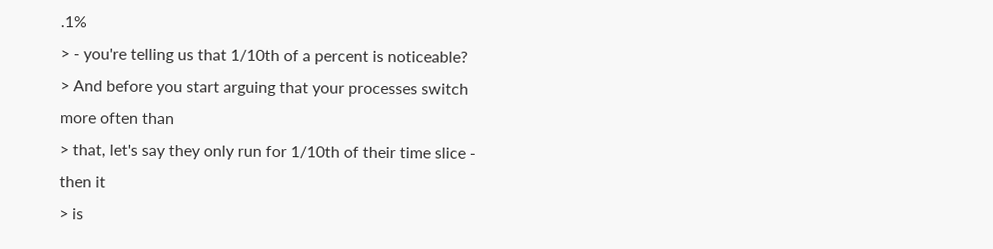.1%
> - you're telling us that 1/10th of a percent is noticeable?
> And before you start arguing that your processes switch more often than
> that, let's say they only run for 1/10th of their time slice - then it
> is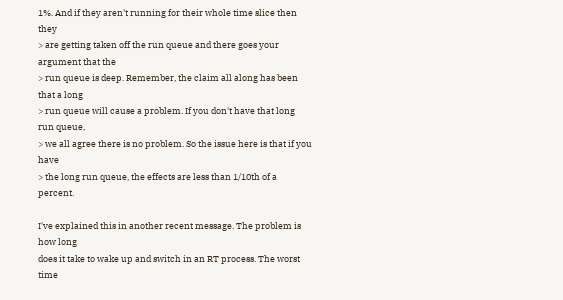1%. And if they aren't running for their whole time slice then they
> are getting taken off the run queue and there goes your argument that the
> run queue is deep. Remember, the claim all along has been that a long
> run queue will cause a problem. If you don't have that long run queue,
> we all agree there is no problem. So the issue here is that if you have
> the long run queue, the effects are less than 1/10th of a percent.

I've explained this in another recent message. The problem is how long
does it take to wake up and switch in an RT process. The worst time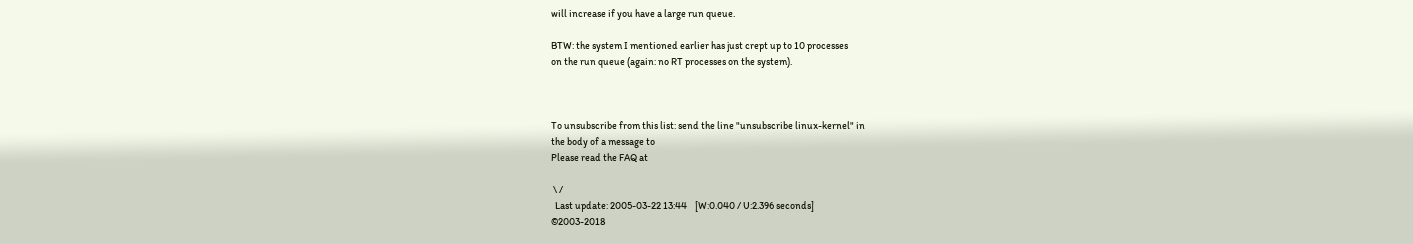will increase if you have a large run queue.

BTW: the system I mentioned earlier has just crept up to 10 processes
on the run queue (again: no RT processes on the system).



To unsubscribe from this list: send the line "unsubscribe linux-kernel" in
the body of a message to
Please read the FAQ at

 \ /
  Last update: 2005-03-22 13:44    [W:0.040 / U:2.396 seconds]
©2003-2018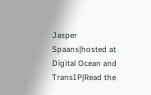Jasper Spaans|hosted at Digital Ocean and TransIP|Read the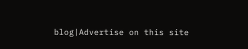blog|Advertise on this site